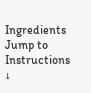Ingredients Jump to Instructions ↓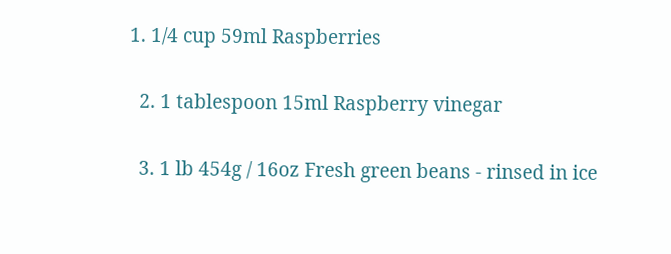1. 1/4 cup 59ml Raspberries

  2. 1 tablespoon 15ml Raspberry vinegar

  3. 1 lb 454g / 16oz Fresh green beans - rinsed in ice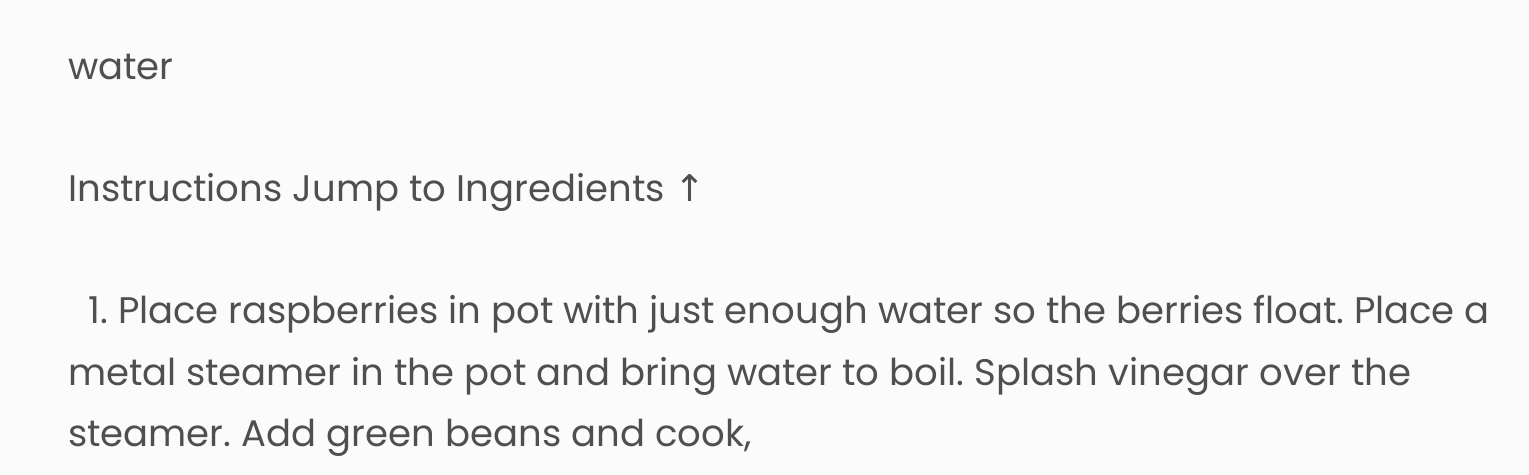water

Instructions Jump to Ingredients ↑

  1. Place raspberries in pot with just enough water so the berries float. Place a metal steamer in the pot and bring water to boil. Splash vinegar over the steamer. Add green beans and cook,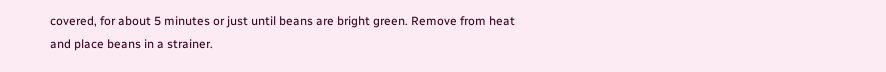covered, for about 5 minutes or just until beans are bright green. Remove from heat and place beans in a strainer.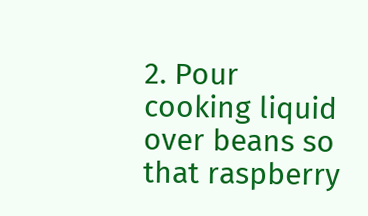2. Pour cooking liquid over beans so that raspberry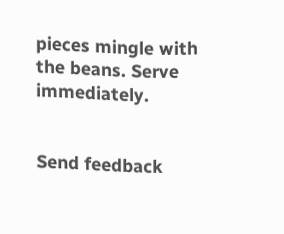pieces mingle with the beans. Serve immediately.


Send feedback